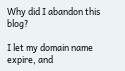Why did I abandon this blog?

I let my domain name expire, and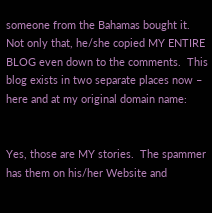someone from the Bahamas bought it.  Not only that, he/she copied MY ENTIRE BLOG even down to the comments.  This blog exists in two separate places now – here and at my original domain name:


Yes, those are MY stories.  The spammer has them on his/her Website and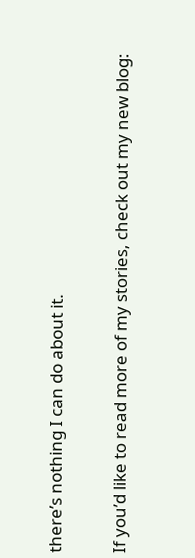there’s nothing I can do about it.

If you’d like to read more of my stories, check out my new blog: